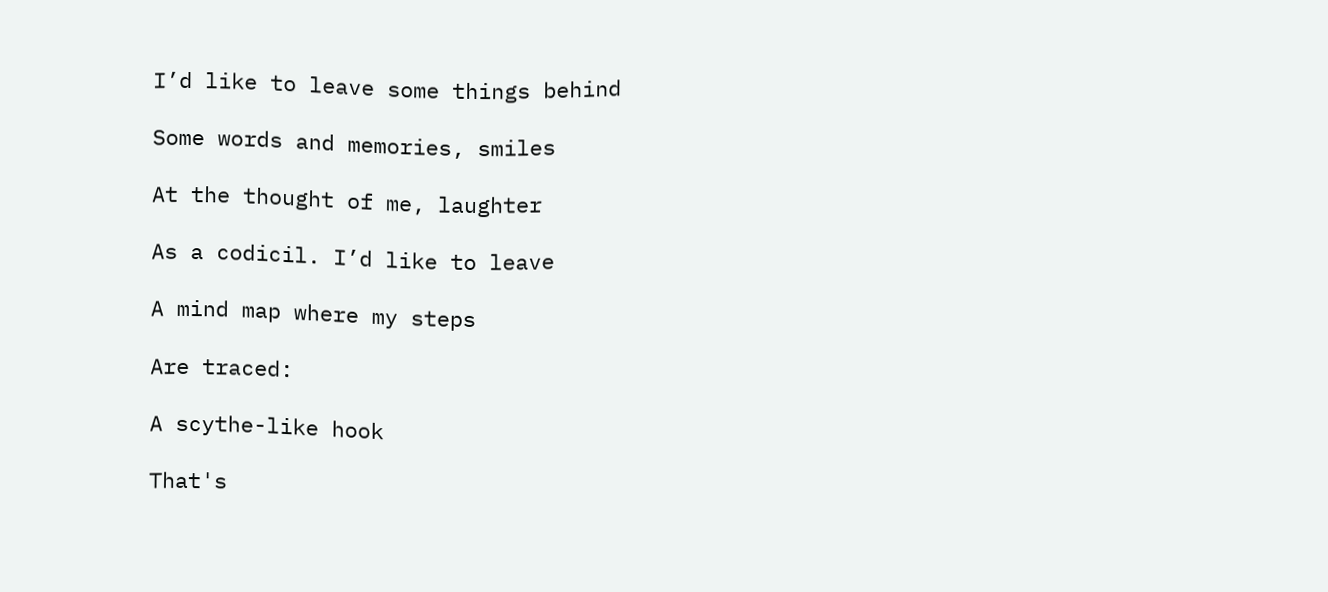I’d like to leave some things behind

Some words and memories, smiles

At the thought of me, laughter

As a codicil. I’d like to leave

A mind map where my steps

Are traced:

A scythe-like hook

That's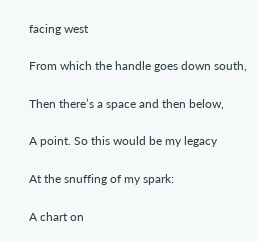facing west

From which the handle goes down south,

Then there’s a space and then below,

A point. So this would be my legacy

At the snuffing of my spark:

A chart on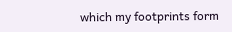which my footprints form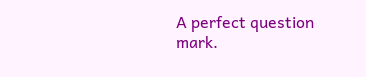A perfect question mark.